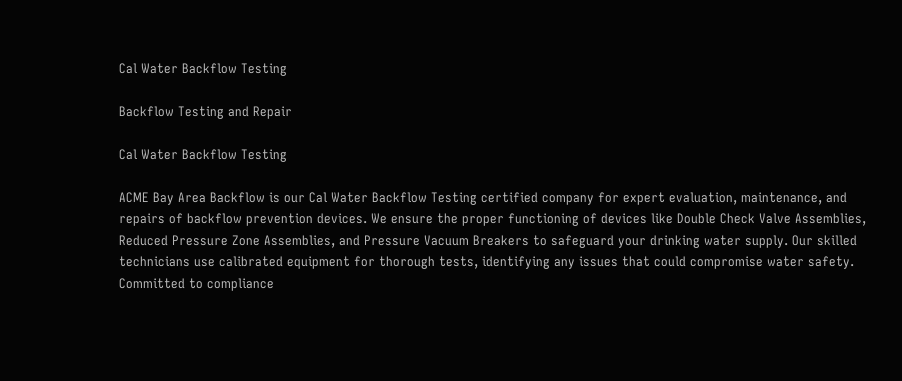Cal Water Backflow Testing

Backflow Testing and Repair

Cal Water Backflow Testing

ACME Bay Area Backflow is our Cal Water Backflow Testing certified company for expert evaluation, maintenance, and repairs of backflow prevention devices. We ensure the proper functioning of devices like Double Check Valve Assemblies, Reduced Pressure Zone Assemblies, and Pressure Vacuum Breakers to safeguard your drinking water supply. Our skilled technicians use calibrated equipment for thorough tests, identifying any issues that could compromise water safety. Committed to compliance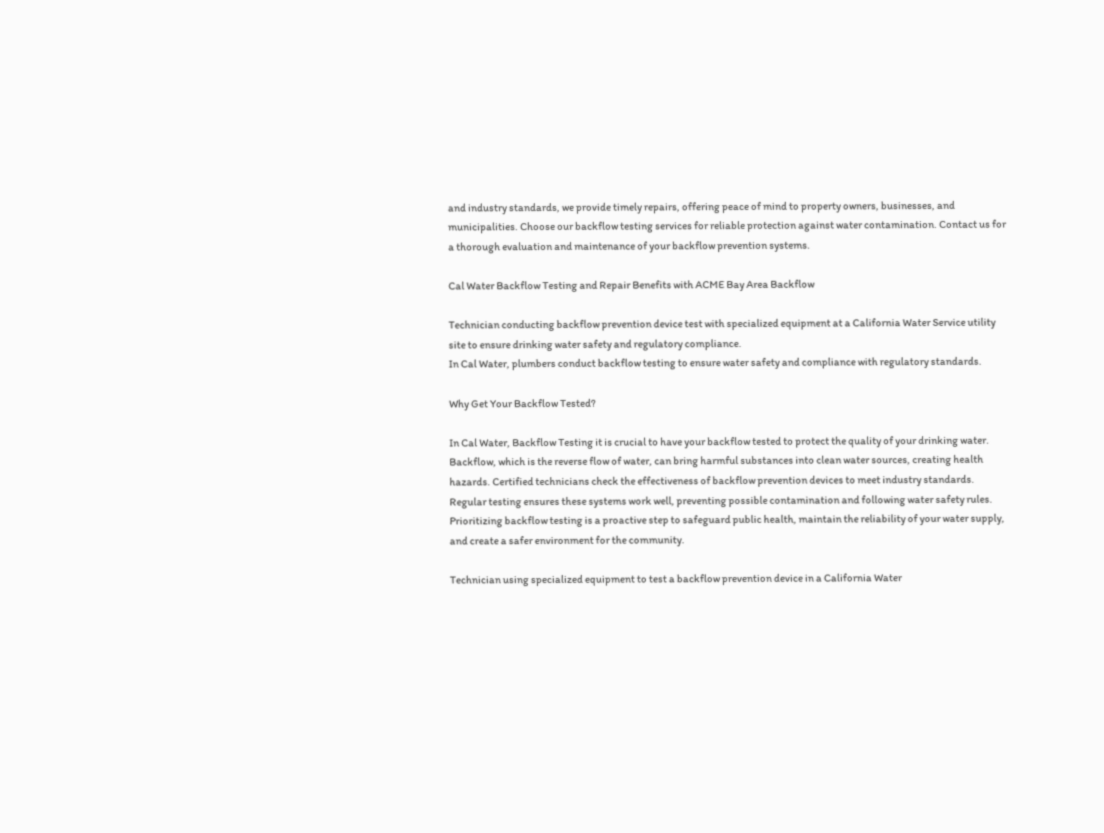and industry standards, we provide timely repairs, offering peace of mind to property owners, businesses, and municipalities. Choose our backflow testing services for reliable protection against water contamination. Contact us for a thorough evaluation and maintenance of your backflow prevention systems.

Cal Water Backflow Testing and Repair Benefits with ACME Bay Area Backflow

Technician conducting backflow prevention device test with specialized equipment at a California Water Service utility site to ensure drinking water safety and regulatory compliance.
In Cal Water, plumbers conduct backflow testing to ensure water safety and compliance with regulatory standards.

Why Get Your Backflow Tested?

In Cal Water, Backflow Testing it is crucial to have your backflow tested to protect the quality of your drinking water. Backflow, which is the reverse flow of water, can bring harmful substances into clean water sources, creating health hazards. Certified technicians check the effectiveness of backflow prevention devices to meet industry standards. Regular testing ensures these systems work well, preventing possible contamination and following water safety rules. Prioritizing backflow testing is a proactive step to safeguard public health, maintain the reliability of your water supply, and create a safer environment for the community.

Technician using specialized equipment to test a backflow prevention device in a California Water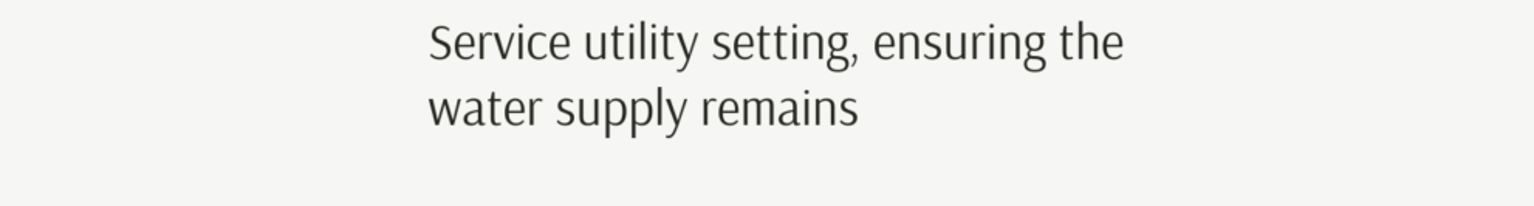Service utility setting, ensuring the water supply remains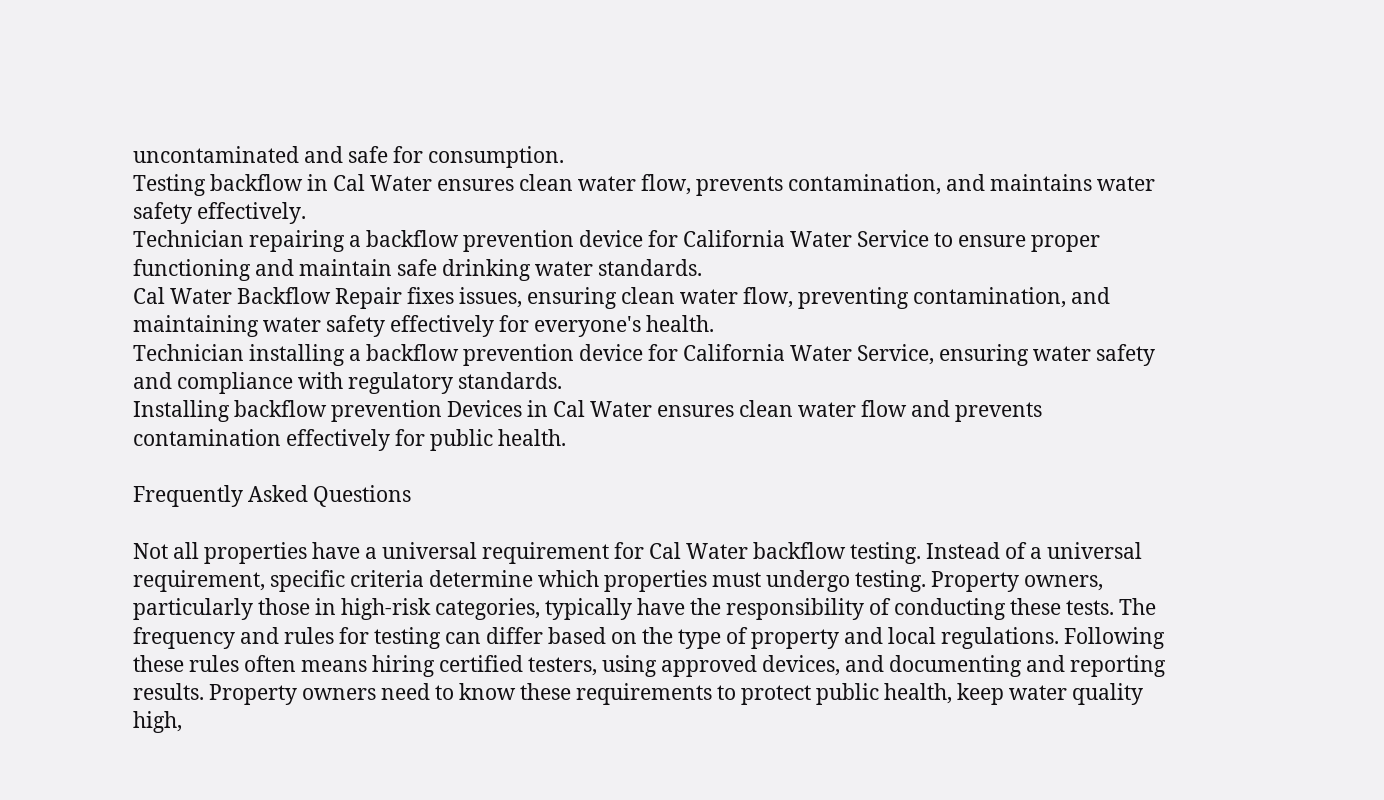uncontaminated and safe for consumption.
Testing backflow in Cal Water ensures clean water flow, prevents contamination, and maintains water safety effectively.
Technician repairing a backflow prevention device for California Water Service to ensure proper functioning and maintain safe drinking water standards.
Cal Water Backflow Repair fixes issues, ensuring clean water flow, preventing contamination, and maintaining water safety effectively for everyone's health.
Technician installing a backflow prevention device for California Water Service, ensuring water safety and compliance with regulatory standards.
Installing backflow prevention Devices in Cal Water ensures clean water flow and prevents contamination effectively for public health.

Frequently Asked Questions

Not all properties have a universal requirement for Cal Water backflow testing. Instead of a universal requirement, specific criteria determine which properties must undergo testing. Property owners, particularly those in high-risk categories, typically have the responsibility of conducting these tests. The frequency and rules for testing can differ based on the type of property and local regulations. Following these rules often means hiring certified testers, using approved devices, and documenting and reporting results. Property owners need to know these requirements to protect public health, keep water quality high,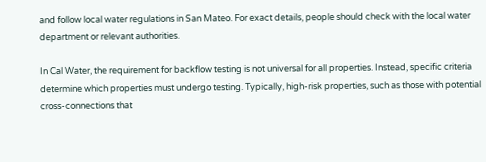and follow local water regulations in San Mateo. For exact details, people should check with the local water department or relevant authorities.

In Cal Water, the requirement for backflow testing is not universal for all properties. Instead, specific criteria determine which properties must undergo testing. Typically, high-risk properties, such as those with potential cross-connections that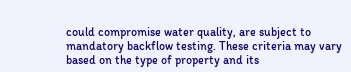could compromise water quality, are subject to mandatory backflow testing. These criteria may vary based on the type of property and its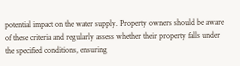potential impact on the water supply. Property owners should be aware of these criteria and regularly assess whether their property falls under the specified conditions, ensuring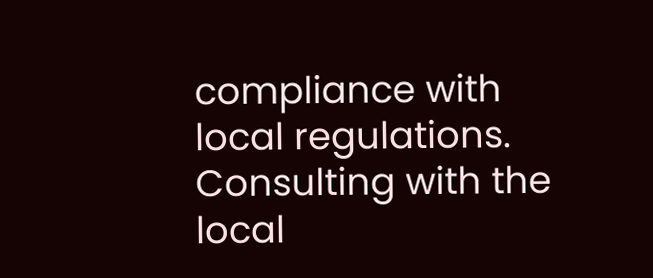compliance with local regulations. Consulting with the local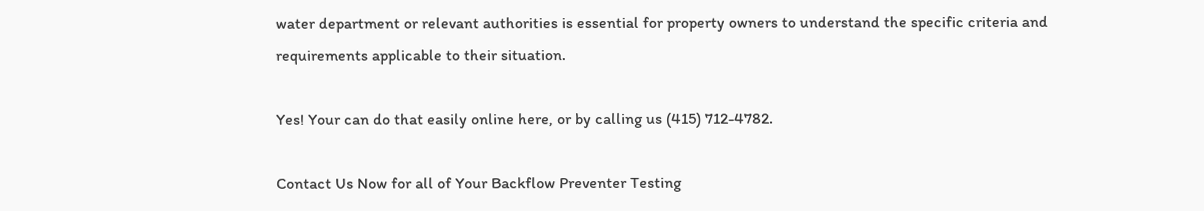water department or relevant authorities is essential for property owners to understand the specific criteria and requirements applicable to their situation.

Yes! Your can do that easily online here, or by calling us (415) 712-4782.

Contact Us Now for all of Your Backflow Preventer Testing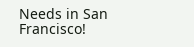Needs in San Francisco!